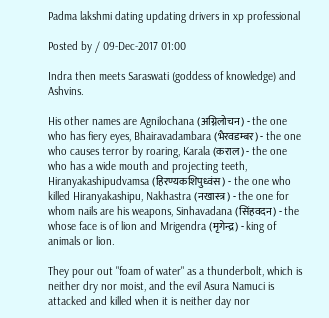Padma lakshmi dating updating drivers in xp professional

Posted by / 09-Dec-2017 01:00

Indra then meets Saraswati (goddess of knowledge) and Ashvins.

His other names are Agnilochana (अग्निलोचन) - the one who has fiery eyes, Bhairavadambara (भैरवडम्बर) - the one who causes terror by roaring, Karala (कराल) - the one who has a wide mouth and projecting teeth, Hiranyakashipudvamsa (हिरण्यकशिपुध्वंस) - the one who killed Hiranyakashipu, Nakhastra (नखास्त्र) - the one for whom nails are his weapons, Sinhavadana (सिंहवदन) - the whose face is of lion and Mrigendra (मृगेन्द्र) - king of animals or lion.

They pour out "foam of water" as a thunderbolt, which is neither dry nor moist, and the evil Asura Namuci is attacked and killed when it is neither day nor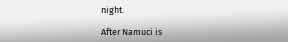night.

After Namuci is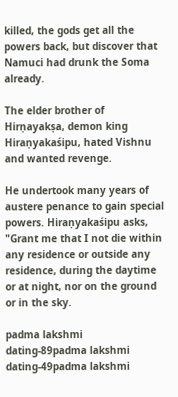killed, the gods get all the powers back, but discover that Namuci had drunk the Soma already.

The elder brother of Hirṇayakṣa, demon king Hiraṇyakaśipu, hated Vishnu and wanted revenge.

He undertook many years of austere penance to gain special powers. Hiraṇyakaśipu asks, "Grant me that I not die within any residence or outside any residence, during the daytime or at night, nor on the ground or in the sky.

padma lakshmi dating-89padma lakshmi dating-49padma lakshmi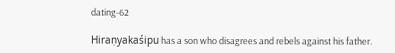dating-62

Hiraṇyakaśipu has a son who disagrees and rebels against his father.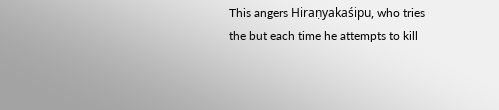This angers Hiraṇyakaśipu, who tries the but each time he attempts to kill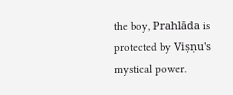the boy, Prahlāda is protected by Viṣṇu's mystical power.